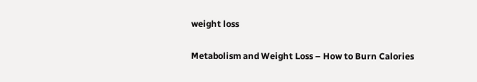weight loss

Metabolism and Weight Loss – How to Burn Calories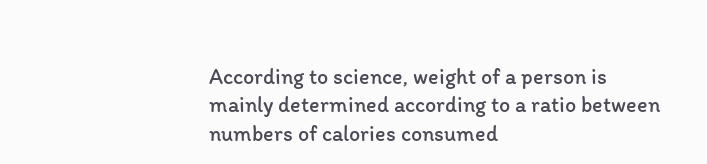According to science, weight of a person is mainly determined according to a ratio between numbers of calories consumed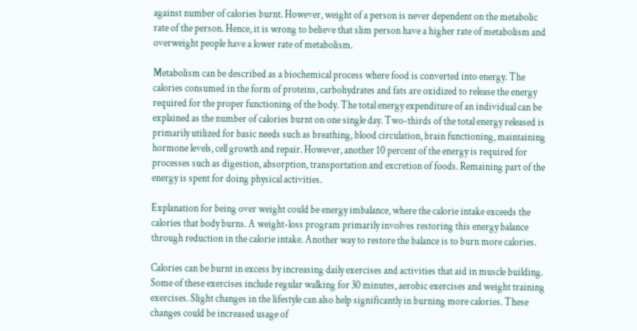against number of calories burnt. However, weight of a person is never dependent on the metabolic rate of the person. Hence, it is wrong to believe that slim person have a higher rate of metabolism and overweight people have a lower rate of metabolism.

Metabolism can be described as a biochemical process where food is converted into energy. The calories consumed in the form of proteins, carbohydrates and fats are oxidized to release the energy required for the proper functioning of the body. The total energy expenditure of an individual can be explained as the number of calories burnt on one single day. Two-thirds of the total energy released is primarily utilized for basic needs such as breathing, blood circulation, brain functioning, maintaining hormone levels, cell growth and repair. However, another 10 percent of the energy is required for processes such as digestion, absorption, transportation and excretion of foods. Remaining part of the energy is spent for doing physical activities.

Explanation for being over weight could be energy imbalance, where the calorie intake exceeds the calories that body burns. A weight-loss program primarily involves restoring this energy balance through reduction in the calorie intake. Another way to restore the balance is to burn more calories.

Calories can be burnt in excess by increasing daily exercises and activities that aid in muscle building. Some of these exercises include regular walking for 30 minutes, aerobic exercises and weight training exercises. Slight changes in the lifestyle can also help significantly in burning more calories. These changes could be increased usage of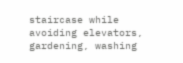staircase while avoiding elevators, gardening, washing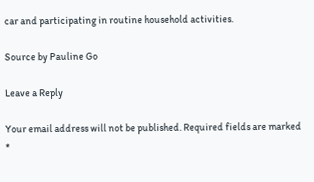car and participating in routine household activities.

Source by Pauline Go

Leave a Reply

Your email address will not be published. Required fields are marked *